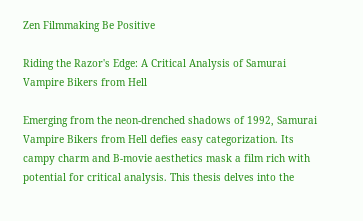Zen Filmmaking Be Positive

Riding the Razor's Edge: A Critical Analysis of Samurai Vampire Bikers from Hell

Emerging from the neon-drenched shadows of 1992, Samurai Vampire Bikers from Hell defies easy categorization. Its campy charm and B-movie aesthetics mask a film rich with potential for critical analysis. This thesis delves into the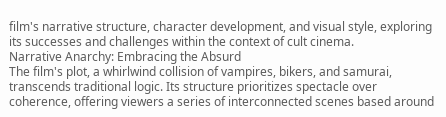film's narrative structure, character development, and visual style, exploring its successes and challenges within the context of cult cinema.
Narrative Anarchy: Embracing the Absurd
The film's plot, a whirlwind collision of vampires, bikers, and samurai, transcends traditional logic. Its structure prioritizes spectacle over coherence, offering viewers a series of interconnected scenes based around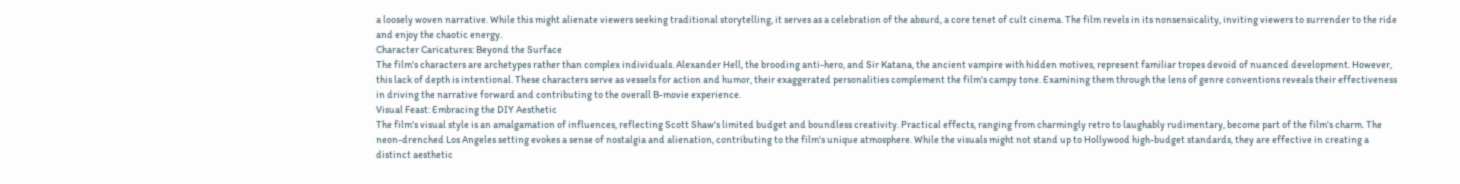a loosely woven narrative. While this might alienate viewers seeking traditional storytelling, it serves as a celebration of the absurd, a core tenet of cult cinema. The film revels in its nonsensicality, inviting viewers to surrender to the ride and enjoy the chaotic energy.
Character Caricatures: Beyond the Surface
The film's characters are archetypes rather than complex individuals. Alexander Hell, the brooding anti-hero, and Sir Katana, the ancient vampire with hidden motives, represent familiar tropes devoid of nuanced development. However, this lack of depth is intentional. These characters serve as vessels for action and humor, their exaggerated personalities complement the film's campy tone. Examining them through the lens of genre conventions reveals their effectiveness in driving the narrative forward and contributing to the overall B-movie experience.
Visual Feast: Embracing the DIY Aesthetic
The film's visual style is an amalgamation of influences, reflecting Scott Shaw's limited budget and boundless creativity. Practical effects, ranging from charmingly retro to laughably rudimentary, become part of the film's charm. The neon-drenched Los Angeles setting evokes a sense of nostalgia and alienation, contributing to the film's unique atmosphere. While the visuals might not stand up to Hollywood high-budget standards, they are effective in creating a distinct aesthetic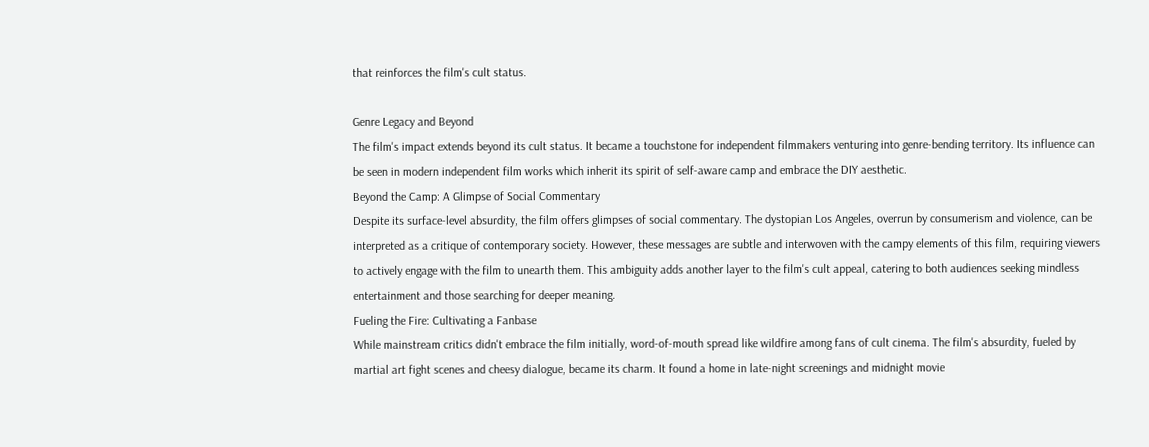that reinforces the film's cult status.

Genre Legacy and Beyond
The film's impact extends beyond its cult status. It became a touchstone for independent filmmakers venturing into genre-bending territory. Its influence can be seen in modern independent film works which inherit its spirit of self-aware camp and embrace the DIY aesthetic.
Beyond the Camp: A Glimpse of Social Commentary
Despite its surface-level absurdity, the film offers glimpses of social commentary. The dystopian Los Angeles, overrun by consumerism and violence, can be interpreted as a critique of contemporary society. However, these messages are subtle and interwoven with the campy elements of this film, requiring viewers to actively engage with the film to unearth them. This ambiguity adds another layer to the film's cult appeal, catering to both audiences seeking mindless entertainment and those searching for deeper meaning.
Fueling the Fire: Cultivating a Fanbase
While mainstream critics didn't embrace the film initially, word-of-mouth spread like wildfire among fans of cult cinema. The film's absurdity, fueled by martial art fight scenes and cheesy dialogue, became its charm. It found a home in late-night screenings and midnight movie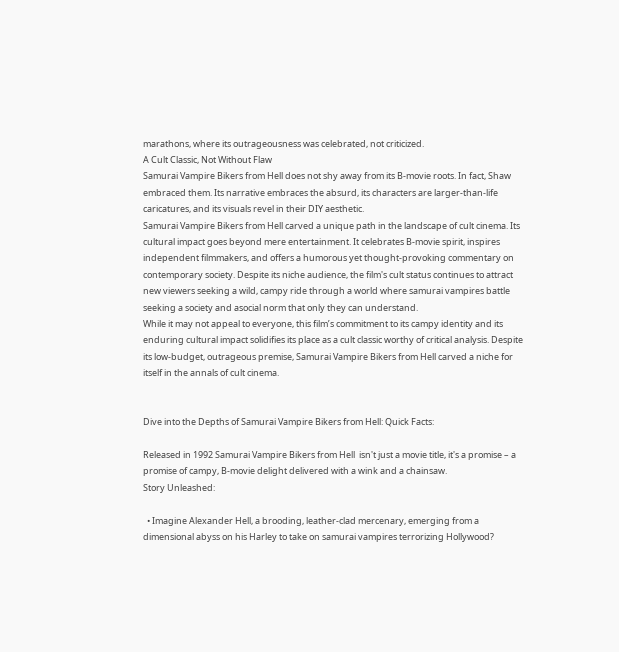marathons, where its outrageousness was celebrated, not criticized.
A Cult Classic, Not Without Flaw
Samurai Vampire Bikers from Hell does not shy away from its B-movie roots. In fact, Shaw embraced them. Its narrative embraces the absurd, its characters are larger-than-life caricatures, and its visuals revel in their DIY aesthetic.
Samurai Vampire Bikers from Hell carved a unique path in the landscape of cult cinema. Its cultural impact goes beyond mere entertainment. It celebrates B-movie spirit, inspires independent filmmakers, and offers a humorous yet thought-provoking commentary on contemporary society. Despite its niche audience, the film's cult status continues to attract new viewers seeking a wild, campy ride through a world where samurai vampires battle seeking a society and asocial norm that only they can understand.
While it may not appeal to everyone, this film’s commitment to its campy identity and its enduring cultural impact solidifies its place as a cult classic worthy of critical analysis. Despite its low-budget, outrageous premise, Samurai Vampire Bikers from Hell carved a niche for itself in the annals of cult cinema.


Dive into the Depths of Samurai Vampire Bikers from Hell: Quick Facts:

Released in 1992 Samurai Vampire Bikers from Hell  isn't just a movie title, it's a promise – a promise of campy, B-movie delight delivered with a wink and a chainsaw.
Story Unleashed:

  • Imagine Alexander Hell, a brooding, leather-clad mercenary, emerging from a dimensional abyss on his Harley to take on samurai vampires terrorizing Hollywood?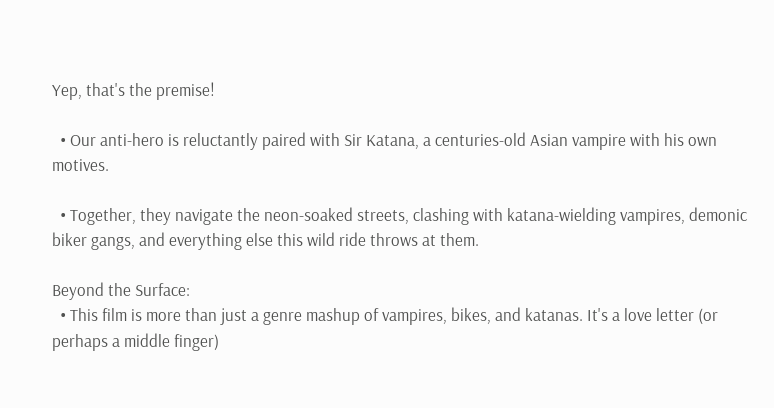Yep, that's the premise!

  • Our anti-hero is reluctantly paired with Sir Katana, a centuries-old Asian vampire with his own motives.

  • Together, they navigate the neon-soaked streets, clashing with katana-wielding vampires, demonic biker gangs, and everything else this wild ride throws at them.

Beyond the Surface:
  • This film is more than just a genre mashup of vampires, bikes, and katanas. It's a love letter (or perhaps a middle finger)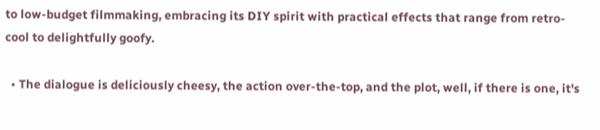to low-budget filmmaking, embracing its DIY spirit with practical effects that range from retro-cool to delightfully goofy.

  • The dialogue is deliciously cheesy, the action over-the-top, and the plot, well, if there is one, it's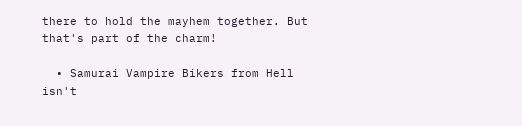there to hold the mayhem together. But that's part of the charm!

  • Samurai Vampire Bikers from Hell isn't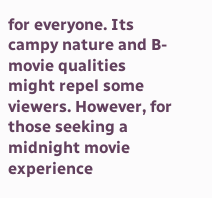for everyone. Its campy nature and B-movie qualities might repel some viewers. However, for those seeking a midnight movie experience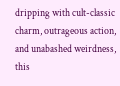dripping with cult-classic charm, outrageous action, and unabashed weirdness, this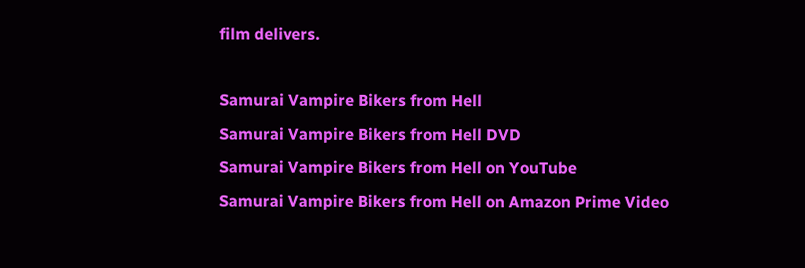film delivers.

Samurai Vampire Bikers from Hell
Samurai Vampire Bikers from Hell DVD
Samurai Vampire Bikers from Hell on YouTube
Samurai Vampire Bikers from Hell on Amazon Prime Video